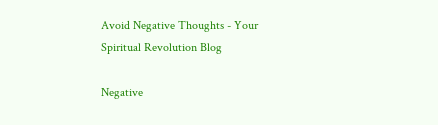Avoid Negative Thoughts - Your Spiritual Revolution Blog

Negative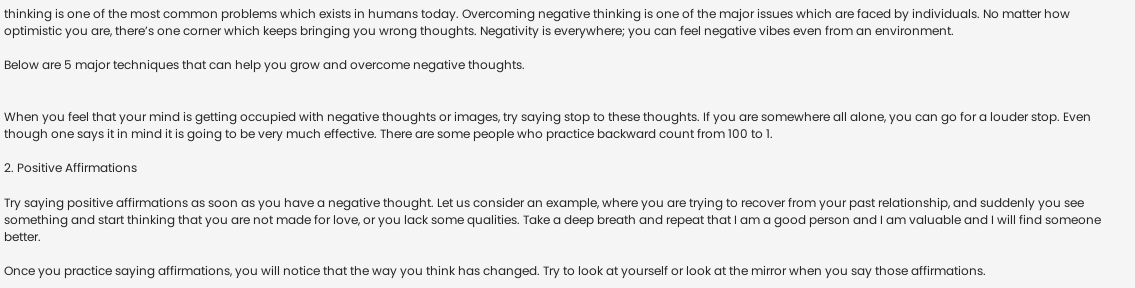thinking is one of the most common problems which exists in humans today. Overcoming negative thinking is one of the major issues which are faced by individuals. No matter how optimistic you are, there’s one corner which keeps bringing you wrong thoughts. Negativity is everywhere; you can feel negative vibes even from an environment.

Below are 5 major techniques that can help you grow and overcome negative thoughts.


When you feel that your mind is getting occupied with negative thoughts or images, try saying stop to these thoughts. If you are somewhere all alone, you can go for a louder stop. Even though one says it in mind it is going to be very much effective. There are some people who practice backward count from 100 to 1.

2. Positive Affirmations

Try saying positive affirmations as soon as you have a negative thought. Let us consider an example, where you are trying to recover from your past relationship, and suddenly you see something and start thinking that you are not made for love, or you lack some qualities. Take a deep breath and repeat that I am a good person and I am valuable and I will find someone better.

Once you practice saying affirmations, you will notice that the way you think has changed. Try to look at yourself or look at the mirror when you say those affirmations.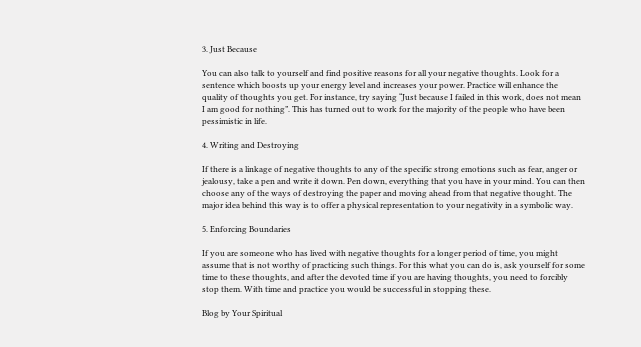3. Just Because

You can also talk to yourself and find positive reasons for all your negative thoughts. Look for a sentence which boosts up your energy level and increases your power. Practice will enhance the quality of thoughts you get. For instance, try saying “Just because I failed in this work, does not mean I am good for nothing”. This has turned out to work for the majority of the people who have been pessimistic in life.

4. Writing and Destroying

If there is a linkage of negative thoughts to any of the specific strong emotions such as fear, anger or jealousy, take a pen and write it down. Pen down, everything that you have in your mind. You can then choose any of the ways of destroying the paper and moving ahead from that negative thought. The major idea behind this way is to offer a physical representation to your negativity in a symbolic way.

5. Enforcing Boundaries

If you are someone who has lived with negative thoughts for a longer period of time, you might assume that is not worthy of practicing such things. For this what you can do is, ask yourself for some time to these thoughts, and after the devoted time if you are having thoughts, you need to forcibly stop them. With time and practice you would be successful in stopping these.

Blog by Your Spiritual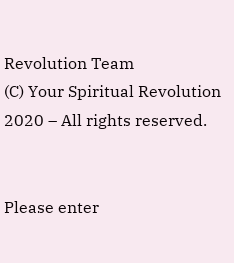Revolution Team
(C) Your Spiritual Revolution 2020 – All rights reserved.


Please enter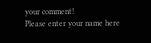your comment!
Please enter your name here